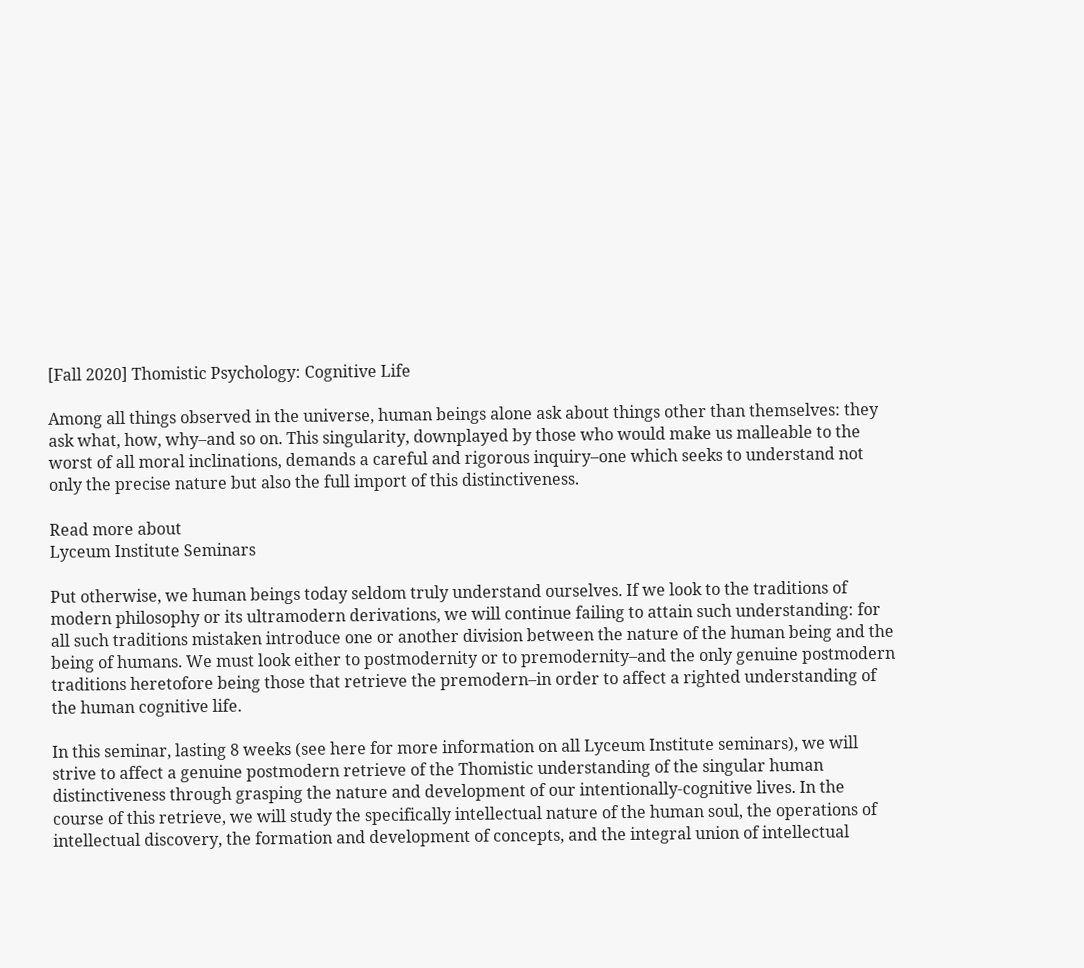[Fall 2020] Thomistic Psychology: Cognitive Life

Among all things observed in the universe, human beings alone ask about things other than themselves: they ask what, how, why–and so on. This singularity, downplayed by those who would make us malleable to the worst of all moral inclinations, demands a careful and rigorous inquiry–one which seeks to understand not only the precise nature but also the full import of this distinctiveness.

Read more about
Lyceum Institute Seminars

Put otherwise, we human beings today seldom truly understand ourselves. If we look to the traditions of modern philosophy or its ultramodern derivations, we will continue failing to attain such understanding: for all such traditions mistaken introduce one or another division between the nature of the human being and the being of humans. We must look either to postmodernity or to premodernity–and the only genuine postmodern traditions heretofore being those that retrieve the premodern–in order to affect a righted understanding of the human cognitive life.

In this seminar, lasting 8 weeks (see here for more information on all Lyceum Institute seminars), we will strive to affect a genuine postmodern retrieve of the Thomistic understanding of the singular human distinctiveness through grasping the nature and development of our intentionally-cognitive lives. In the course of this retrieve, we will study the specifically intellectual nature of the human soul, the operations of intellectual discovery, the formation and development of concepts, and the integral union of intellectual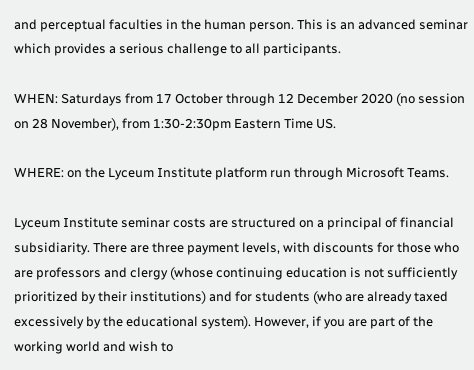and perceptual faculties in the human person. This is an advanced seminar which provides a serious challenge to all participants.

WHEN: Saturdays from 17 October through 12 December 2020 (no session on 28 November), from 1:30-2:30pm Eastern Time US.

WHERE: on the Lyceum Institute platform run through Microsoft Teams.

Lyceum Institute seminar costs are structured on a principal of financial subsidiarity. There are three payment levels, with discounts for those who are professors and clergy (whose continuing education is not sufficiently prioritized by their institutions) and for students (who are already taxed excessively by the educational system). However, if you are part of the working world and wish to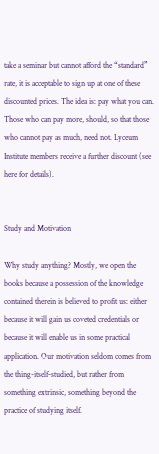take a seminar but cannot afford the “standard” rate, it is acceptable to sign up at one of these discounted prices. The idea is: pay what you can. Those who can pay more, should, so that those who cannot pay as much, need not. Lyceum Institute members receive a further discount (see here for details).


Study and Motivation

Why study anything? Mostly, we open the books because a possession of the knowledge contained therein is believed to profit us: either because it will gain us coveted credentials or because it will enable us in some practical application. Our motivation seldom comes from the thing-itself-studied, but rather from something extrinsic, something beyond the practice of studying itself.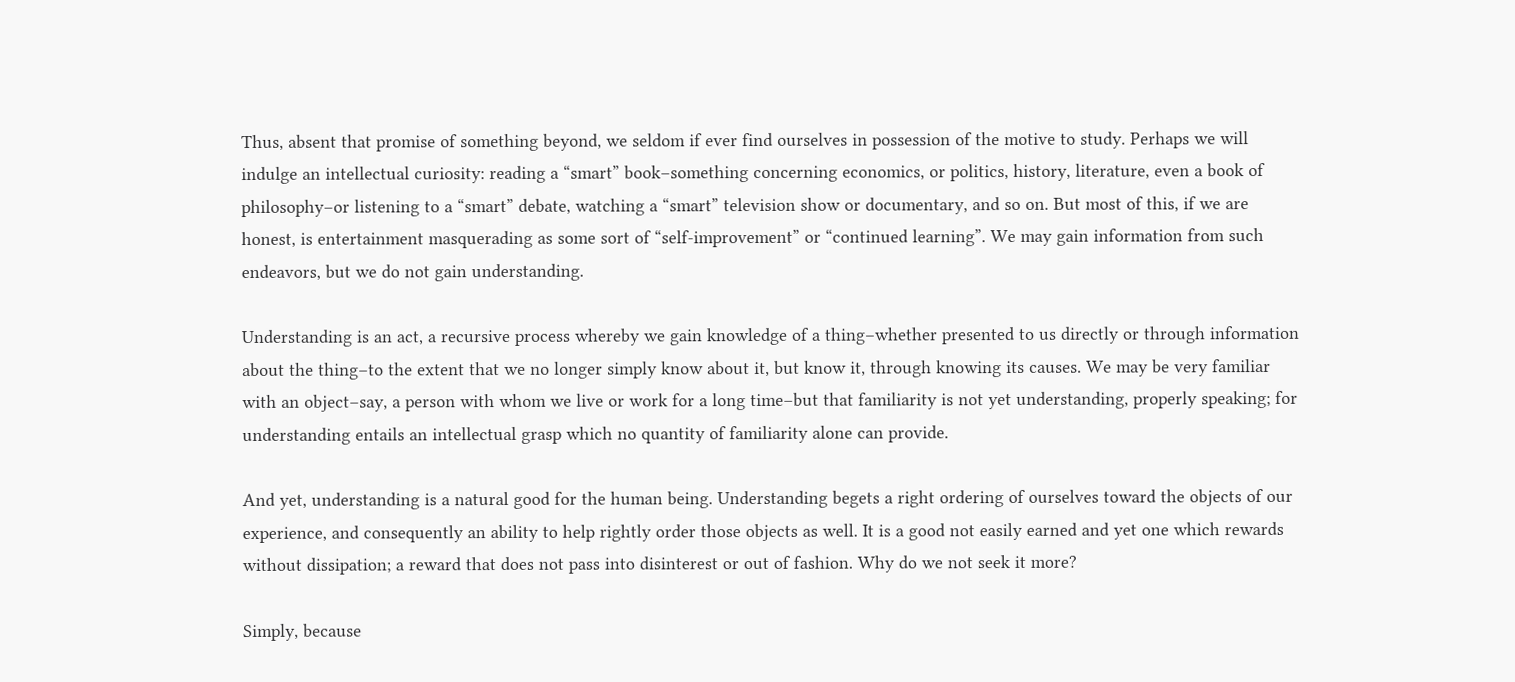Thus, absent that promise of something beyond, we seldom if ever find ourselves in possession of the motive to study. Perhaps we will indulge an intellectual curiosity: reading a “smart” book–something concerning economics, or politics, history, literature, even a book of philosophy–or listening to a “smart” debate, watching a “smart” television show or documentary, and so on. But most of this, if we are honest, is entertainment masquerading as some sort of “self-improvement” or “continued learning”. We may gain information from such endeavors, but we do not gain understanding.

Understanding is an act, a recursive process whereby we gain knowledge of a thing–whether presented to us directly or through information about the thing–to the extent that we no longer simply know about it, but know it, through knowing its causes. We may be very familiar with an object–say, a person with whom we live or work for a long time–but that familiarity is not yet understanding, properly speaking; for understanding entails an intellectual grasp which no quantity of familiarity alone can provide.

And yet, understanding is a natural good for the human being. Understanding begets a right ordering of ourselves toward the objects of our experience, and consequently an ability to help rightly order those objects as well. It is a good not easily earned and yet one which rewards without dissipation; a reward that does not pass into disinterest or out of fashion. Why do we not seek it more?

Simply, because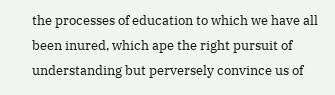the processes of education to which we have all been inured, which ape the right pursuit of understanding but perversely convince us of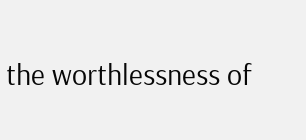the worthlessness of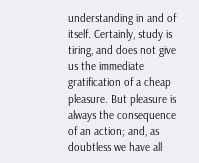understanding in and of itself. Certainly, study is tiring, and does not give us the immediate gratification of a cheap pleasure. But pleasure is always the consequence of an action; and, as doubtless we have all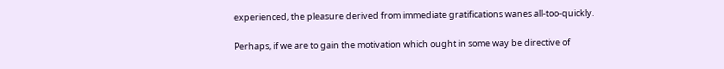experienced, the pleasure derived from immediate gratifications wanes all-too-quickly.

Perhaps, if we are to gain the motivation which ought in some way be directive of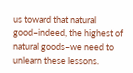us toward that natural good–indeed, the highest of natural goods–we need to unlearn these lessons.